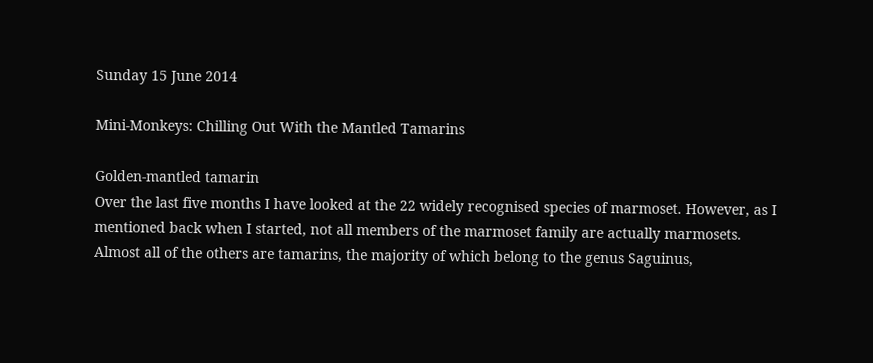Sunday 15 June 2014

Mini-Monkeys: Chilling Out With the Mantled Tamarins

Golden-mantled tamarin
Over the last five months I have looked at the 22 widely recognised species of marmoset. However, as I mentioned back when I started, not all members of the marmoset family are actually marmosets. Almost all of the others are tamarins, the majority of which belong to the genus Saguinus,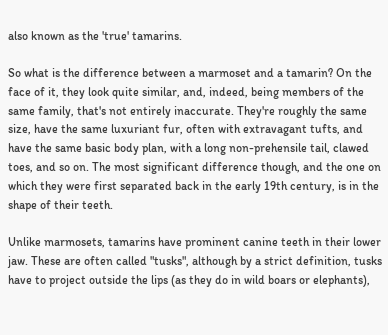also known as the 'true' tamarins.

So what is the difference between a marmoset and a tamarin? On the face of it, they look quite similar, and, indeed, being members of the same family, that's not entirely inaccurate. They're roughly the same size, have the same luxuriant fur, often with extravagant tufts, and have the same basic body plan, with a long non-prehensile tail, clawed toes, and so on. The most significant difference though, and the one on which they were first separated back in the early 19th century, is in the shape of their teeth.

Unlike marmosets, tamarins have prominent canine teeth in their lower jaw. These are often called "tusks", although by a strict definition, tusks have to project outside the lips (as they do in wild boars or elephants),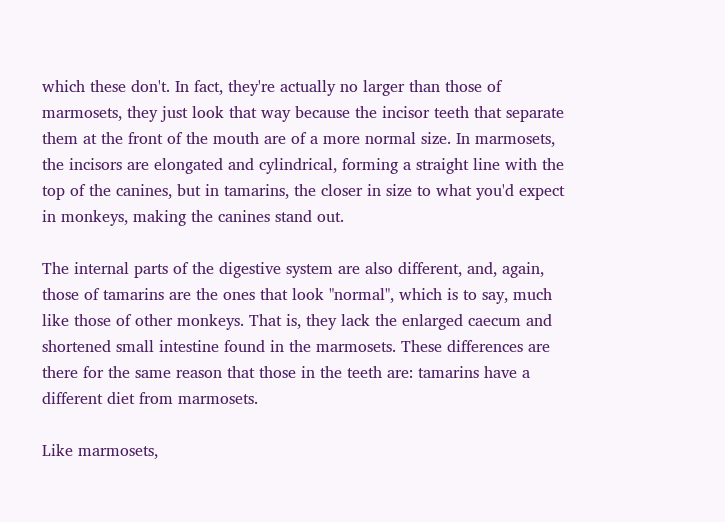which these don't. In fact, they're actually no larger than those of marmosets, they just look that way because the incisor teeth that separate them at the front of the mouth are of a more normal size. In marmosets, the incisors are elongated and cylindrical, forming a straight line with the top of the canines, but in tamarins, the closer in size to what you'd expect in monkeys, making the canines stand out.

The internal parts of the digestive system are also different, and, again, those of tamarins are the ones that look "normal", which is to say, much like those of other monkeys. That is, they lack the enlarged caecum and shortened small intestine found in the marmosets. These differences are there for the same reason that those in the teeth are: tamarins have a different diet from marmosets.

Like marmosets,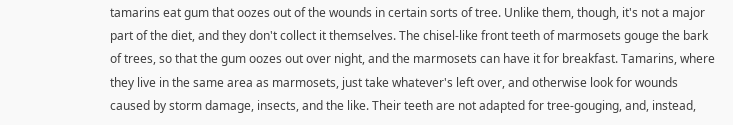tamarins eat gum that oozes out of the wounds in certain sorts of tree. Unlike them, though, it's not a major part of the diet, and they don't collect it themselves. The chisel-like front teeth of marmosets gouge the bark of trees, so that the gum oozes out over night, and the marmosets can have it for breakfast. Tamarins, where they live in the same area as marmosets, just take whatever's left over, and otherwise look for wounds caused by storm damage, insects, and the like. Their teeth are not adapted for tree-gouging, and, instead,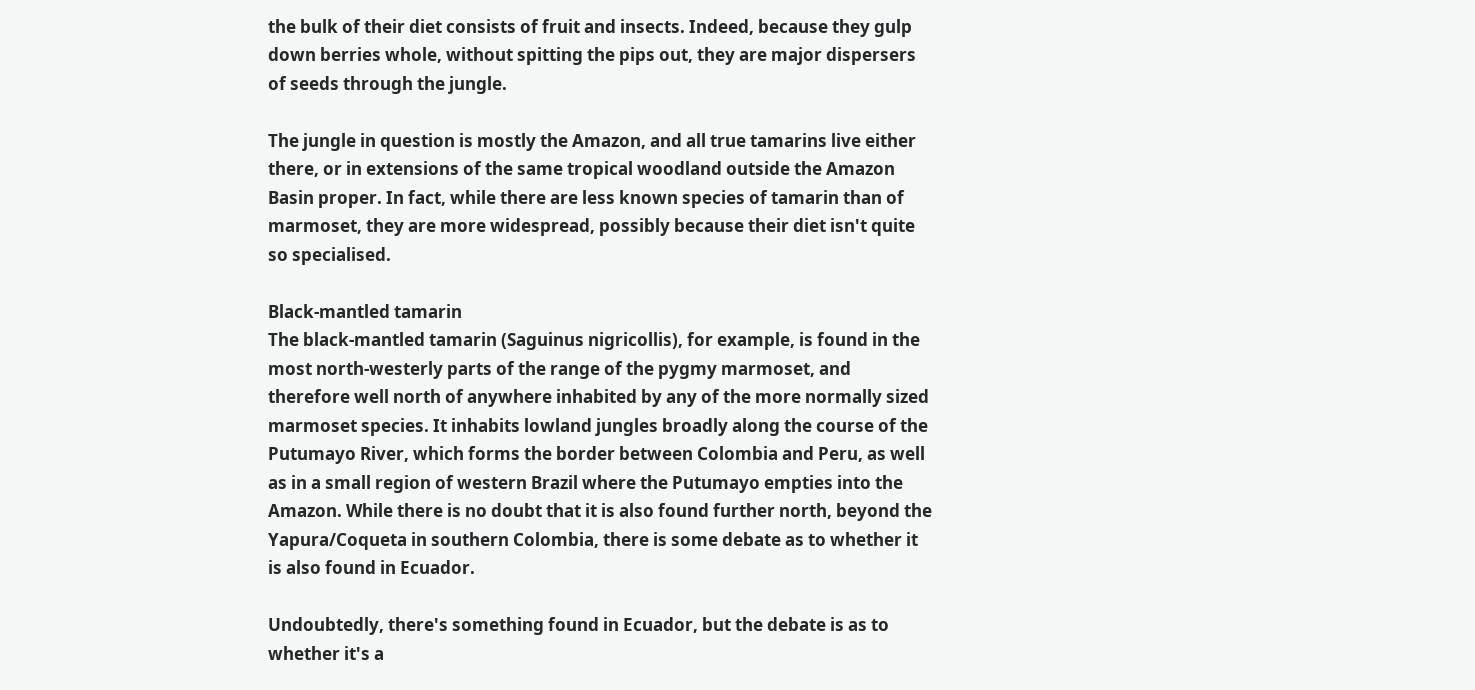the bulk of their diet consists of fruit and insects. Indeed, because they gulp down berries whole, without spitting the pips out, they are major dispersers of seeds through the jungle.

The jungle in question is mostly the Amazon, and all true tamarins live either there, or in extensions of the same tropical woodland outside the Amazon Basin proper. In fact, while there are less known species of tamarin than of marmoset, they are more widespread, possibly because their diet isn't quite so specialised.

Black-mantled tamarin
The black-mantled tamarin (Saguinus nigricollis), for example, is found in the most north-westerly parts of the range of the pygmy marmoset, and therefore well north of anywhere inhabited by any of the more normally sized marmoset species. It inhabits lowland jungles broadly along the course of the Putumayo River, which forms the border between Colombia and Peru, as well as in a small region of western Brazil where the Putumayo empties into the Amazon. While there is no doubt that it is also found further north, beyond the Yapura/Coqueta in southern Colombia, there is some debate as to whether it is also found in Ecuador.

Undoubtedly, there's something found in Ecuador, but the debate is as to whether it's a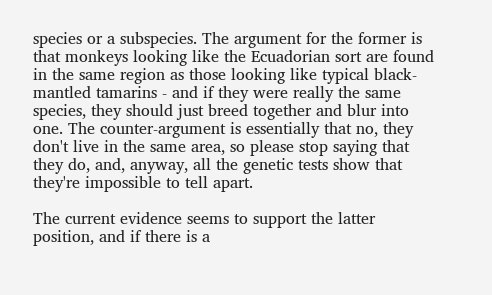species or a subspecies. The argument for the former is that monkeys looking like the Ecuadorian sort are found in the same region as those looking like typical black-mantled tamarins - and if they were really the same species, they should just breed together and blur into one. The counter-argument is essentially that no, they don't live in the same area, so please stop saying that they do, and, anyway, all the genetic tests show that they're impossible to tell apart.

The current evidence seems to support the latter position, and if there is a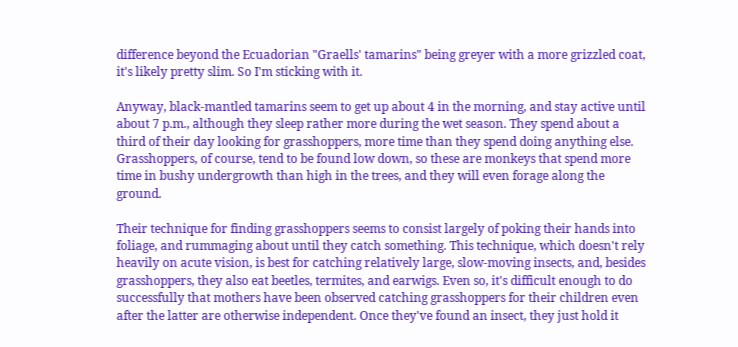difference beyond the Ecuadorian "Graells' tamarins" being greyer with a more grizzled coat, it's likely pretty slim. So I'm sticking with it.

Anyway, black-mantled tamarins seem to get up about 4 in the morning, and stay active until about 7 p.m., although they sleep rather more during the wet season. They spend about a third of their day looking for grasshoppers, more time than they spend doing anything else. Grasshoppers, of course, tend to be found low down, so these are monkeys that spend more time in bushy undergrowth than high in the trees, and they will even forage along the ground.

Their technique for finding grasshoppers seems to consist largely of poking their hands into foliage, and rummaging about until they catch something. This technique, which doesn't rely heavily on acute vision, is best for catching relatively large, slow-moving insects, and, besides grasshoppers, they also eat beetles, termites, and earwigs. Even so, it's difficult enough to do successfully that mothers have been observed catching grasshoppers for their children even after the latter are otherwise independent. Once they've found an insect, they just hold it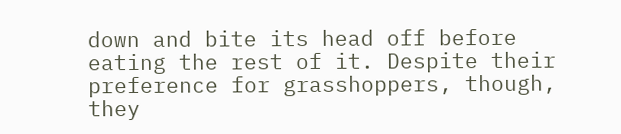down and bite its head off before eating the rest of it. Despite their preference for grasshoppers, though, they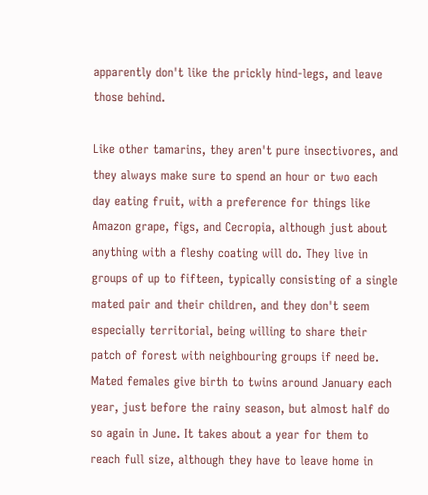apparently don't like the prickly hind-legs, and leave those behind.

Like other tamarins, they aren't pure insectivores, and they always make sure to spend an hour or two each day eating fruit, with a preference for things like Amazon grape, figs, and Cecropia, although just about anything with a fleshy coating will do. They live in groups of up to fifteen, typically consisting of a single mated pair and their children, and they don't seem especially territorial, being willing to share their patch of forest with neighbouring groups if need be. Mated females give birth to twins around January each year, just before the rainy season, but almost half do so again in June. It takes about a year for them to reach full size, although they have to leave home in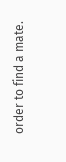order to find a mate.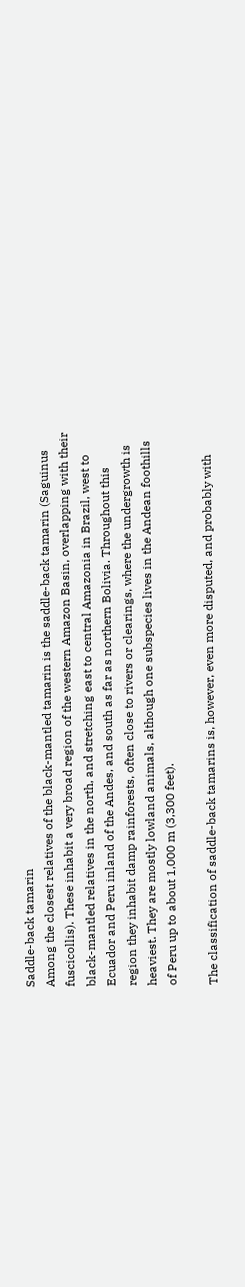Saddle-back tamarin
Among the closest relatives of the black-mantled tamarin is the saddle-back tamarin (Saguinus fuscicollis). These inhabit a very broad region of the western Amazon Basin, overlapping with their black-mantled relatives in the north, and stretching east to central Amazonia in Brazil, west to Ecuador and Peru inland of the Andes, and south as far as northern Bolivia. Throughout this region they inhabit damp rainforests, often close to rivers or clearings, where the undergrowth is heaviest. They are mostly lowland animals, although one subspecies lives in the Andean foothills of Peru up to about 1,000 m (3,300 feet).

The classification of saddle-back tamarins is, however, even more disputed, and probably with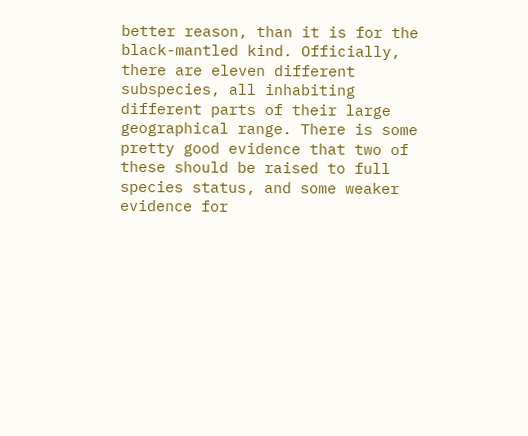better reason, than it is for the black-mantled kind. Officially, there are eleven different subspecies, all inhabiting different parts of their large geographical range. There is some pretty good evidence that two of these should be raised to full species status, and some weaker evidence for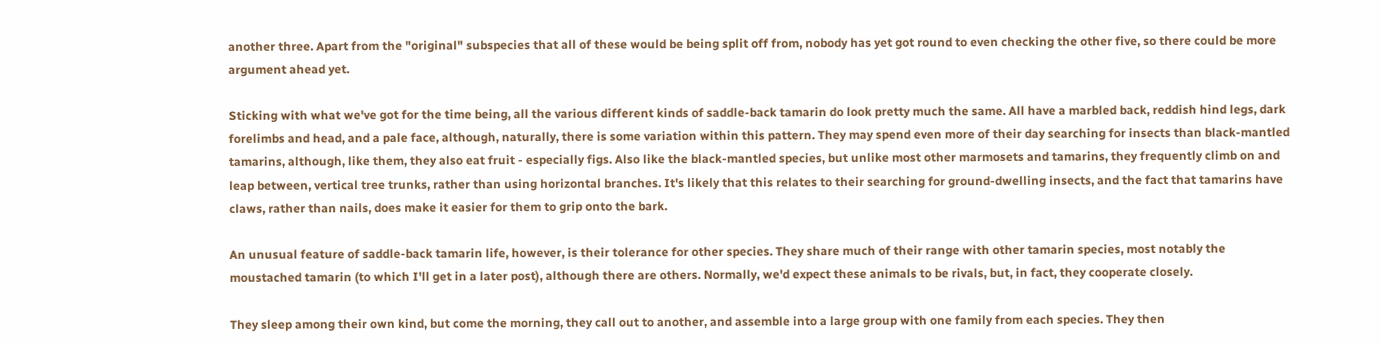another three. Apart from the "original" subspecies that all of these would be being split off from, nobody has yet got round to even checking the other five, so there could be more argument ahead yet.

Sticking with what we've got for the time being, all the various different kinds of saddle-back tamarin do look pretty much the same. All have a marbled back, reddish hind legs, dark forelimbs and head, and a pale face, although, naturally, there is some variation within this pattern. They may spend even more of their day searching for insects than black-mantled tamarins, although, like them, they also eat fruit - especially figs. Also like the black-mantled species, but unlike most other marmosets and tamarins, they frequently climb on and leap between, vertical tree trunks, rather than using horizontal branches. It's likely that this relates to their searching for ground-dwelling insects, and the fact that tamarins have claws, rather than nails, does make it easier for them to grip onto the bark.

An unusual feature of saddle-back tamarin life, however, is their tolerance for other species. They share much of their range with other tamarin species, most notably the moustached tamarin (to which I'll get in a later post), although there are others. Normally, we'd expect these animals to be rivals, but, in fact, they cooperate closely.

They sleep among their own kind, but come the morning, they call out to another, and assemble into a large group with one family from each species. They then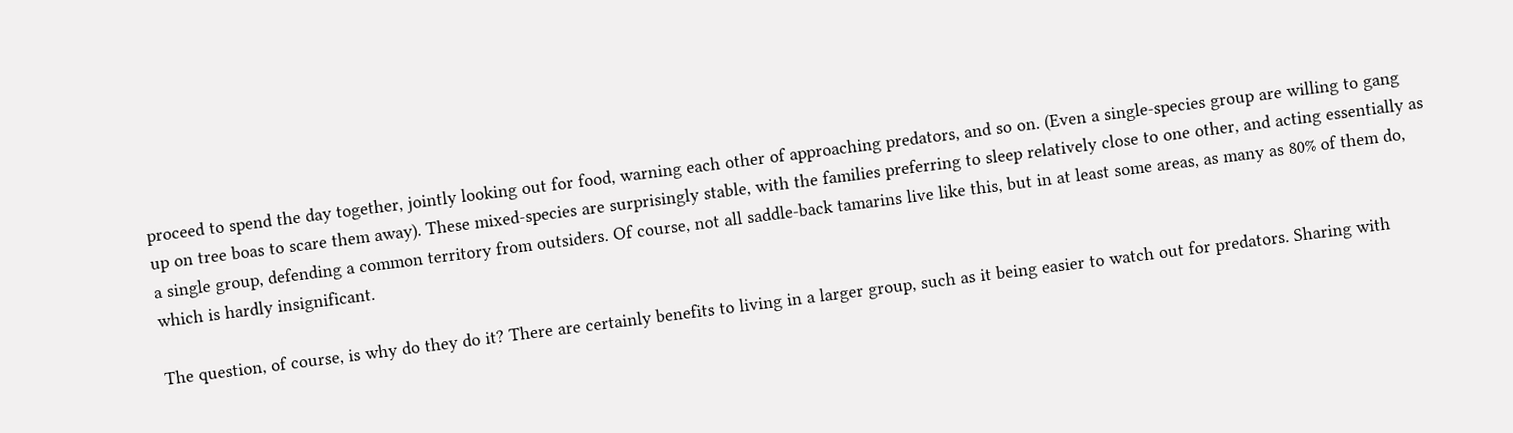proceed to spend the day together, jointly looking out for food, warning each other of approaching predators, and so on. (Even a single-species group are willing to gang up on tree boas to scare them away). These mixed-species are surprisingly stable, with the families preferring to sleep relatively close to one other, and acting essentially as a single group, defending a common territory from outsiders. Of course, not all saddle-back tamarins live like this, but in at least some areas, as many as 80% of them do, which is hardly insignificant.

The question, of course, is why do they do it? There are certainly benefits to living in a larger group, such as it being easier to watch out for predators. Sharing with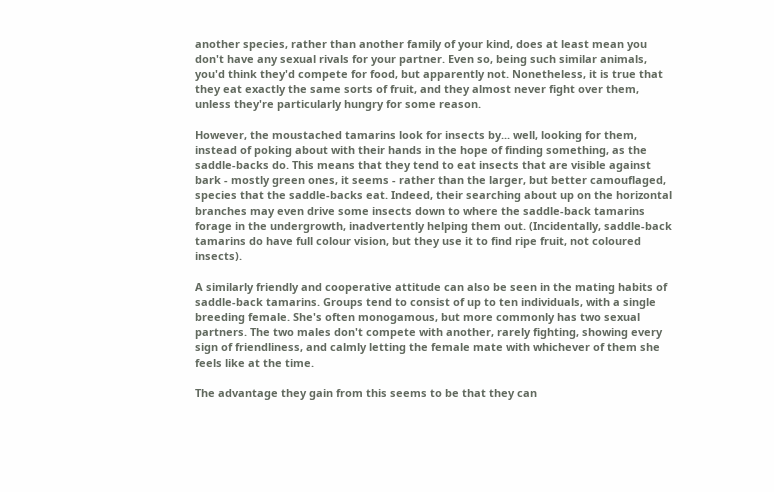another species, rather than another family of your kind, does at least mean you don't have any sexual rivals for your partner. Even so, being such similar animals, you'd think they'd compete for food, but apparently not. Nonetheless, it is true that they eat exactly the same sorts of fruit, and they almost never fight over them, unless they're particularly hungry for some reason.

However, the moustached tamarins look for insects by... well, looking for them, instead of poking about with their hands in the hope of finding something, as the saddle-backs do. This means that they tend to eat insects that are visible against bark - mostly green ones, it seems - rather than the larger, but better camouflaged, species that the saddle-backs eat. Indeed, their searching about up on the horizontal branches may even drive some insects down to where the saddle-back tamarins forage in the undergrowth, inadvertently helping them out. (Incidentally, saddle-back tamarins do have full colour vision, but they use it to find ripe fruit, not coloured insects).

A similarly friendly and cooperative attitude can also be seen in the mating habits of saddle-back tamarins. Groups tend to consist of up to ten individuals, with a single breeding female. She's often monogamous, but more commonly has two sexual partners. The two males don't compete with another, rarely fighting, showing every sign of friendliness, and calmly letting the female mate with whichever of them she feels like at the time.

The advantage they gain from this seems to be that they can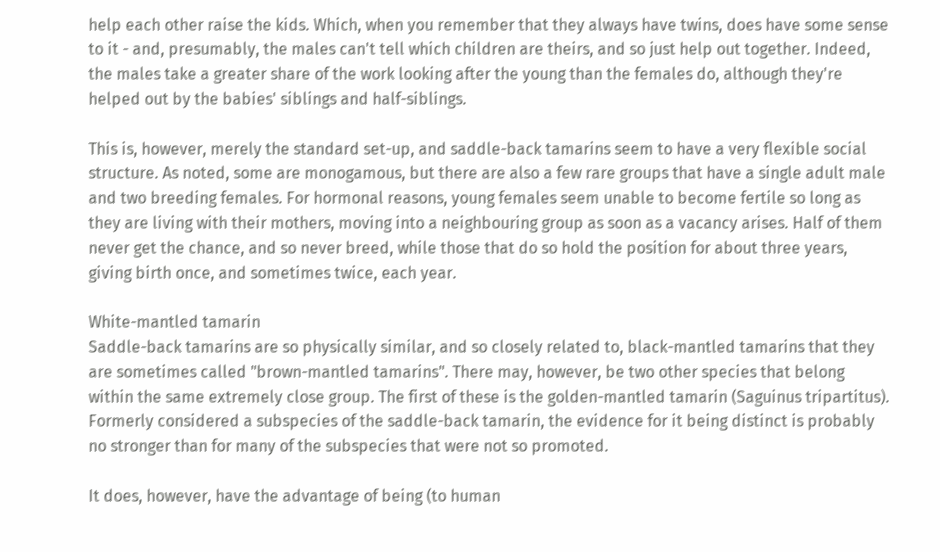help each other raise the kids. Which, when you remember that they always have twins, does have some sense to it - and, presumably, the males can't tell which children are theirs, and so just help out together. Indeed, the males take a greater share of the work looking after the young than the females do, although they're helped out by the babies' siblings and half-siblings.

This is, however, merely the standard set-up, and saddle-back tamarins seem to have a very flexible social structure. As noted, some are monogamous, but there are also a few rare groups that have a single adult male and two breeding females. For hormonal reasons, young females seem unable to become fertile so long as they are living with their mothers, moving into a neighbouring group as soon as a vacancy arises. Half of them never get the chance, and so never breed, while those that do so hold the position for about three years, giving birth once, and sometimes twice, each year.

White-mantled tamarin
Saddle-back tamarins are so physically similar, and so closely related to, black-mantled tamarins that they are sometimes called "brown-mantled tamarins". There may, however, be two other species that belong within the same extremely close group. The first of these is the golden-mantled tamarin (Saguinus tripartitus). Formerly considered a subspecies of the saddle-back tamarin, the evidence for it being distinct is probably no stronger than for many of the subspecies that were not so promoted.

It does, however, have the advantage of being (to human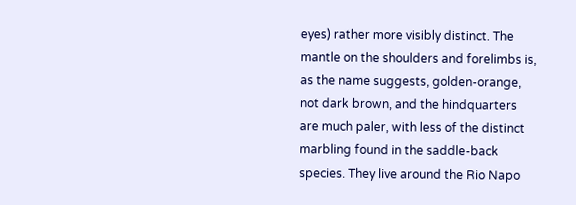eyes) rather more visibly distinct. The mantle on the shoulders and forelimbs is, as the name suggests, golden-orange, not dark brown, and the hindquarters are much paler, with less of the distinct marbling found in the saddle-back species. They live around the Rio Napo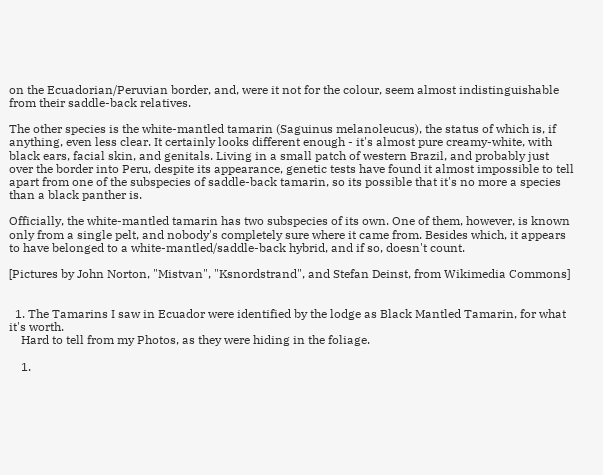on the Ecuadorian/Peruvian border, and, were it not for the colour, seem almost indistinguishable from their saddle-back relatives.

The other species is the white-mantled tamarin (Saguinus melanoleucus), the status of which is, if anything, even less clear. It certainly looks different enough - it's almost pure creamy-white, with black ears, facial skin, and genitals. Living in a small patch of western Brazil, and probably just over the border into Peru, despite its appearance, genetic tests have found it almost impossible to tell apart from one of the subspecies of saddle-back tamarin, so its possible that it's no more a species than a black panther is.

Officially, the white-mantled tamarin has two subspecies of its own. One of them, however, is known only from a single pelt, and nobody's completely sure where it came from. Besides which, it appears to have belonged to a white-mantled/saddle-back hybrid, and if so, doesn't count.

[Pictures by John Norton, "Mistvan", "Ksnordstrand", and Stefan Deinst, from Wikimedia Commons]


  1. The Tamarins I saw in Ecuador were identified by the lodge as Black Mantled Tamarin, for what it's worth.
    Hard to tell from my Photos, as they were hiding in the foliage.

    1.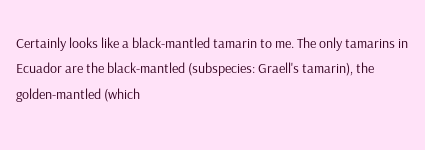Certainly looks like a black-mantled tamarin to me. The only tamarins in Ecuador are the black-mantled (subspecies: Graell's tamarin), the golden-mantled (which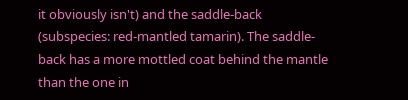it obviously isn't) and the saddle-back (subspecies: red-mantled tamarin). The saddle-back has a more mottled coat behind the mantle than the one in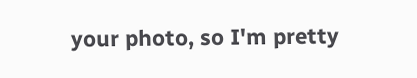your photo, so I'm pretty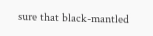sure that black-mantled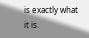is exactly what it is.